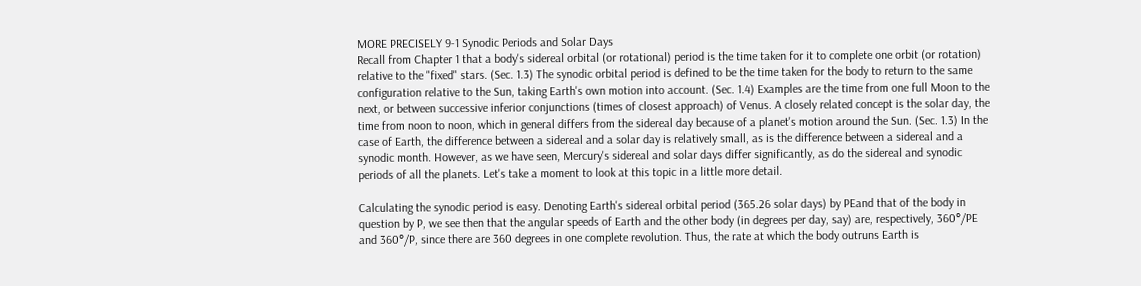MORE PRECISELY 9-1 Synodic Periods and Solar Days
Recall from Chapter 1 that a body's sidereal orbital (or rotational) period is the time taken for it to complete one orbit (or rotation) relative to the "fixed" stars. (Sec. 1.3) The synodic orbital period is defined to be the time taken for the body to return to the same configuration relative to the Sun, taking Earth's own motion into account. (Sec. 1.4) Examples are the time from one full Moon to the next, or between successive inferior conjunctions (times of closest approach) of Venus. A closely related concept is the solar day, the time from noon to noon, which in general differs from the sidereal day because of a planet's motion around the Sun. (Sec. 1.3) In the case of Earth, the difference between a sidereal and a solar day is relatively small, as is the difference between a sidereal and a synodic month. However, as we have seen, Mercury's sidereal and solar days differ significantly, as do the sidereal and synodic periods of all the planets. Let's take a moment to look at this topic in a little more detail.

Calculating the synodic period is easy. Denoting Earth's sidereal orbital period (365.26 solar days) by PEand that of the body in question by P, we see then that the angular speeds of Earth and the other body (in degrees per day, say) are, respectively, 360°/PE and 360°/P, since there are 360 degrees in one complete revolution. Thus, the rate at which the body outruns Earth is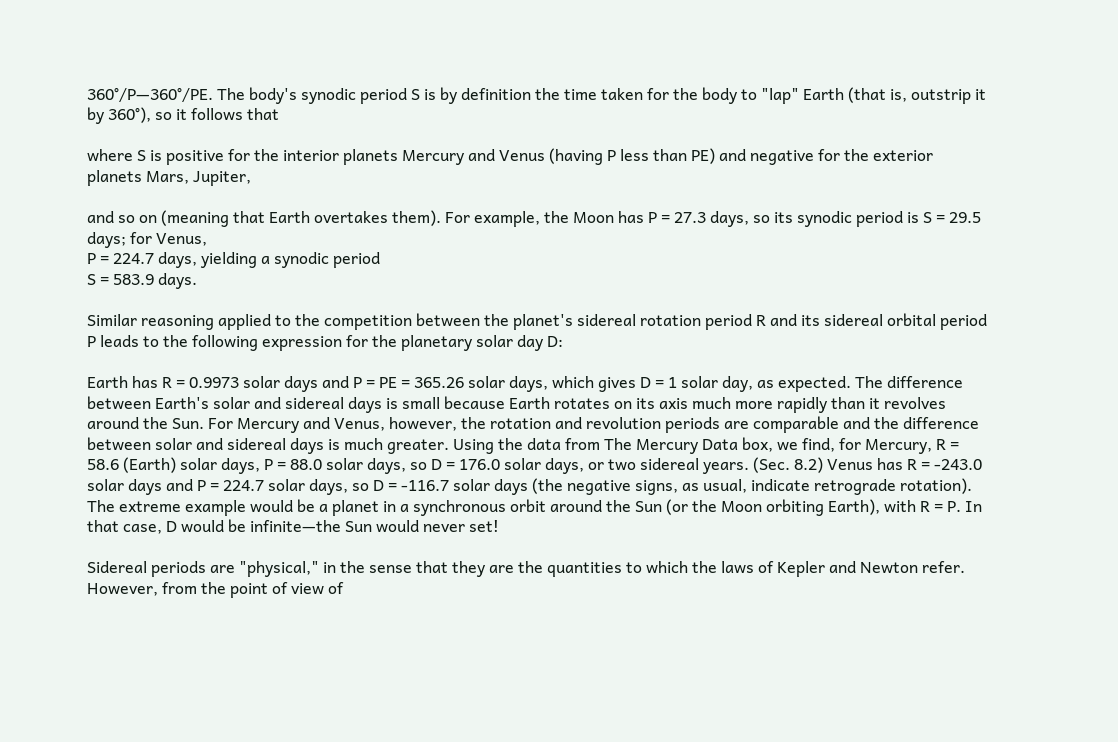360°/P—360°/PE. The body's synodic period S is by definition the time taken for the body to "lap" Earth (that is, outstrip it by 360°), so it follows that

where S is positive for the interior planets Mercury and Venus (having P less than PE) and negative for the exterior planets Mars, Jupiter,

and so on (meaning that Earth overtakes them). For example, the Moon has P = 27.3 days, so its synodic period is S = 29.5 days; for Venus,
P = 224.7 days, yielding a synodic period
S = 583.9 days.

Similar reasoning applied to the competition between the planet's sidereal rotation period R and its sidereal orbital period P leads to the following expression for the planetary solar day D:

Earth has R = 0.9973 solar days and P = PE = 365.26 solar days, which gives D = 1 solar day, as expected. The difference between Earth's solar and sidereal days is small because Earth rotates on its axis much more rapidly than it revolves around the Sun. For Mercury and Venus, however, the rotation and revolution periods are comparable and the difference between solar and sidereal days is much greater. Using the data from The Mercury Data box, we find, for Mercury, R = 58.6 (Earth) solar days, P = 88.0 solar days, so D = 176.0 solar days, or two sidereal years. (Sec. 8.2) Venus has R = -243.0 solar days and P = 224.7 solar days, so D = -116.7 solar days (the negative signs, as usual, indicate retrograde rotation). The extreme example would be a planet in a synchronous orbit around the Sun (or the Moon orbiting Earth), with R = P. In that case, D would be infinite—the Sun would never set!

Sidereal periods are "physical," in the sense that they are the quantities to which the laws of Kepler and Newton refer. However, from the point of view of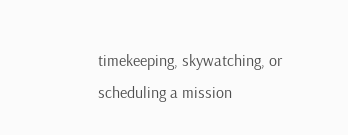timekeeping, skywatching, or scheduling a mission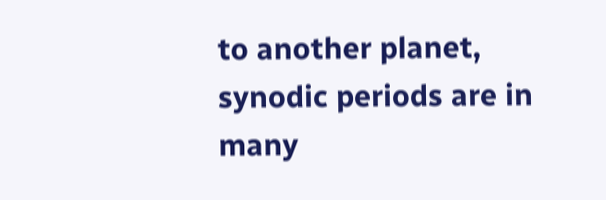to another planet, synodic periods are in many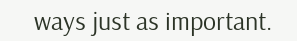ways just as important.